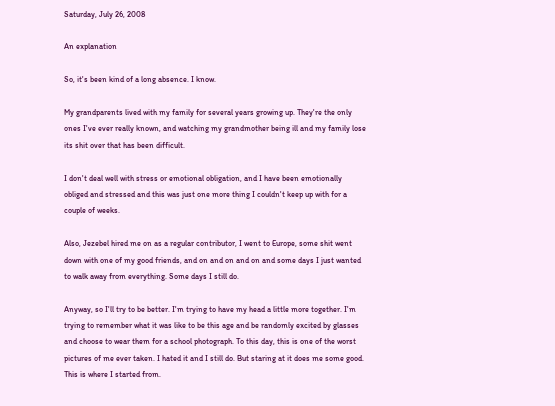Saturday, July 26, 2008

An explanation

So, it's been kind of a long absence. I know.

My grandparents lived with my family for several years growing up. They're the only ones I've ever really known, and watching my grandmother being ill and my family lose its shit over that has been difficult.

I don't deal well with stress or emotional obligation, and I have been emotionally obliged and stressed and this was just one more thing I couldn't keep up with for a couple of weeks.

Also, Jezebel hired me on as a regular contributor, I went to Europe, some shit went down with one of my good friends, and on and on and on and some days I just wanted to walk away from everything. Some days I still do.

Anyway, so I'll try to be better. I'm trying to have my head a little more together. I'm trying to remember what it was like to be this age and be randomly excited by glasses and choose to wear them for a school photograph. To this day, this is one of the worst pictures of me ever taken. I hated it and I still do. But staring at it does me some good. This is where I started from.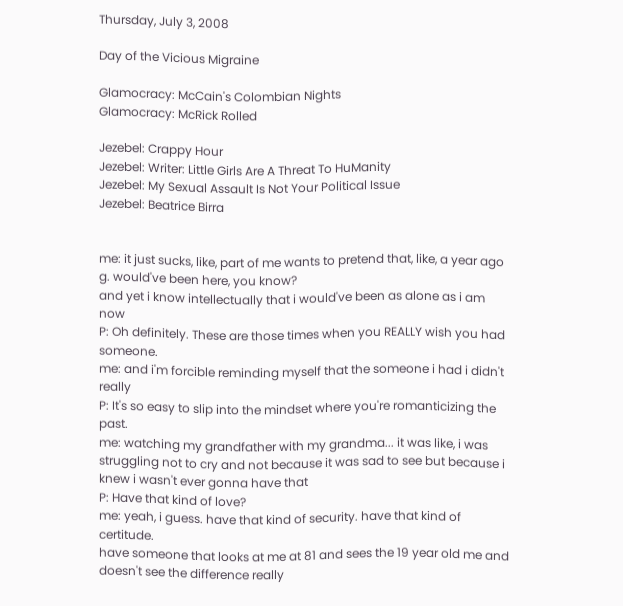Thursday, July 3, 2008

Day of the Vicious Migraine

Glamocracy: McCain's Colombian Nights
Glamocracy: McRick Rolled

Jezebel: Crappy Hour
Jezebel: Writer: Little Girls Are A Threat To HuManity
Jezebel: My Sexual Assault Is Not Your Political Issue
Jezebel: Beatrice Birra


me: it just sucks, like, part of me wants to pretend that, like, a year ago g. would've been here, you know?
and yet i know intellectually that i would've been as alone as i am now
P: Oh definitely. These are those times when you REALLY wish you had someone.
me: and i'm forcible reminding myself that the someone i had i didn't really
P: It's so easy to slip into the mindset where you're romanticizing the past.
me: watching my grandfather with my grandma... it was like, i was struggling not to cry and not because it was sad to see but because i knew i wasn't ever gonna have that
P: Have that kind of love?
me: yeah, i guess. have that kind of security. have that kind of certitude.
have someone that looks at me at 81 and sees the 19 year old me and doesn't see the difference really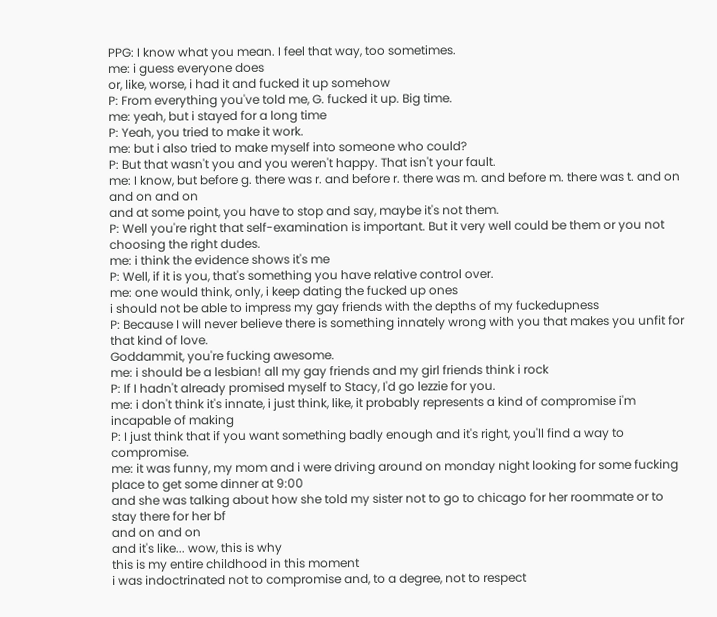PPG: I know what you mean. I feel that way, too sometimes.
me: i guess everyone does
or, like, worse, i had it and fucked it up somehow
P: From everything you've told me, G. fucked it up. Big time.
me: yeah, but i stayed for a long time
P: Yeah, you tried to make it work.
me: but i also tried to make myself into someone who could?
P: But that wasn't you and you weren't happy. That isn't your fault.
me: I know, but before g. there was r. and before r. there was m. and before m. there was t. and on and on and on
and at some point, you have to stop and say, maybe it's not them.
P: Well you're right that self-examination is important. But it very well could be them or you not choosing the right dudes.
me: i think the evidence shows it's me
P: Well, if it is you, that's something you have relative control over.
me: one would think, only, i keep dating the fucked up ones
i should not be able to impress my gay friends with the depths of my fuckedupness
P: Because I will never believe there is something innately wrong with you that makes you unfit for that kind of love.
Goddammit, you're fucking awesome.
me: i should be a lesbian! all my gay friends and my girl friends think i rock
P: If I hadn't already promised myself to Stacy, I'd go lezzie for you.
me: i don't think it's innate, i just think, like, it probably represents a kind of compromise i'm incapable of making
P: I just think that if you want something badly enough and it's right, you'll find a way to compromise.
me: it was funny, my mom and i were driving around on monday night looking for some fucking place to get some dinner at 9:00
and she was talking about how she told my sister not to go to chicago for her roommate or to stay there for her bf
and on and on
and it's like... wow, this is why
this is my entire childhood in this moment
i was indoctrinated not to compromise and, to a degree, not to respect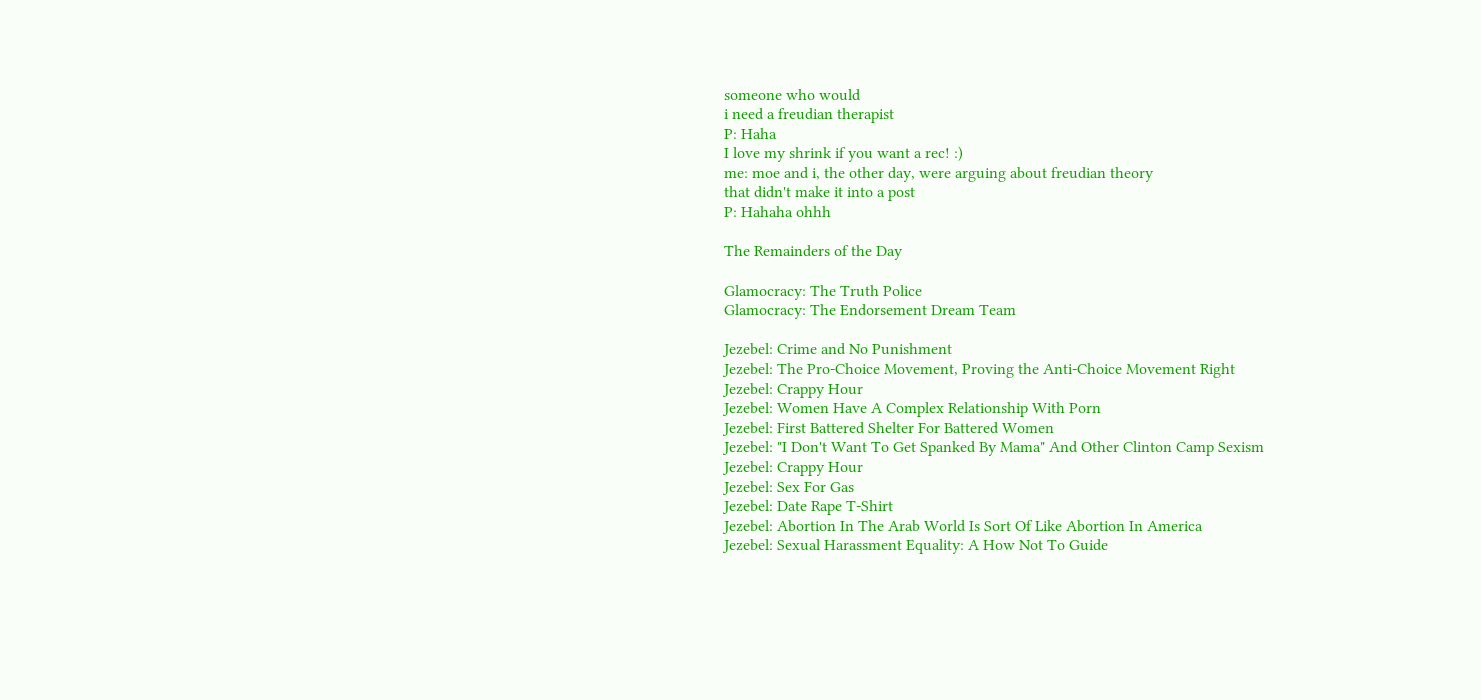someone who would
i need a freudian therapist
P: Haha
I love my shrink if you want a rec! :)
me: moe and i, the other day, were arguing about freudian theory
that didn't make it into a post
P: Hahaha ohhh

The Remainders of the Day

Glamocracy: The Truth Police
Glamocracy: The Endorsement Dream Team

Jezebel: Crime and No Punishment
Jezebel: The Pro-Choice Movement, Proving the Anti-Choice Movement Right
Jezebel: Crappy Hour
Jezebel: Women Have A Complex Relationship With Porn
Jezebel: First Battered Shelter For Battered Women
Jezebel: "I Don't Want To Get Spanked By Mama" And Other Clinton Camp Sexism
Jezebel: Crappy Hour
Jezebel: Sex For Gas
Jezebel: Date Rape T-Shirt
Jezebel: Abortion In The Arab World Is Sort Of Like Abortion In America
Jezebel: Sexual Harassment Equality: A How Not To Guide